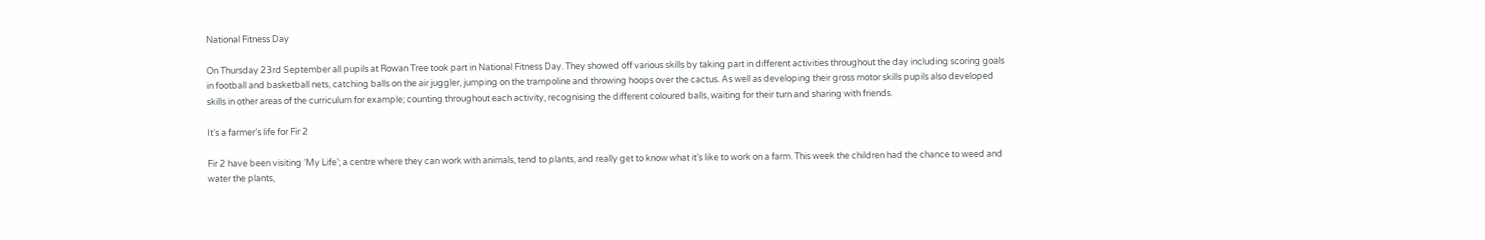National Fitness Day

On Thursday 23rd September all pupils at Rowan Tree took part in National Fitness Day. They showed off various skills by taking part in different activities throughout the day including scoring goals in football and basketball nets, catching balls on the air juggler, jumping on the trampoline and throwing hoops over the cactus. As well as developing their gross motor skills pupils also developed skills in other areas of the curriculum for example; counting throughout each activity, recognising the different coloured balls, waiting for their turn and sharing with friends.

It’s a farmer’s life for Fir 2

Fir 2 have been visiting ‘My Life’; a centre where they can work with animals, tend to plants, and really get to know what it’s like to work on a farm. This week the children had the chance to weed and water the plants,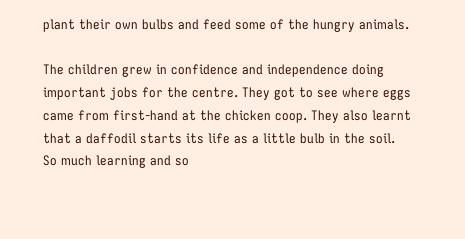plant their own bulbs and feed some of the hungry animals.

The children grew in confidence and independence doing important jobs for the centre. They got to see where eggs came from first-hand at the chicken coop. They also learnt that a daffodil starts its life as a little bulb in the soil. So much learning and so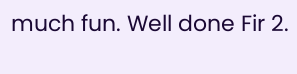much fun. Well done Fir 2.